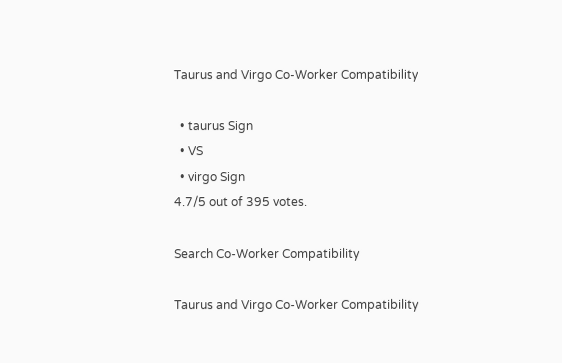Taurus and Virgo Co-Worker Compatibility

  • taurus Sign
  • VS
  • virgo Sign
4.7/5 out of 395 votes.

Search Co-Worker Compatibility

Taurus and Virgo Co-Worker Compatibility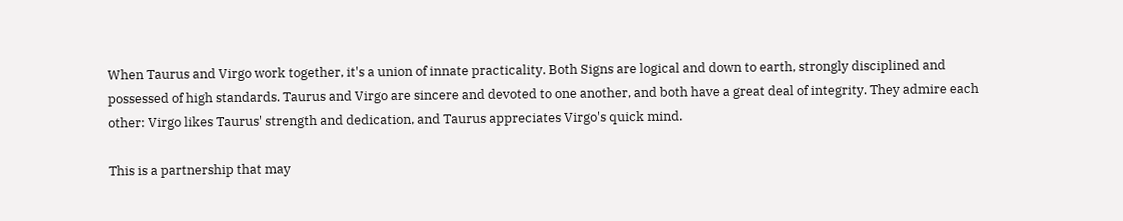When Taurus and Virgo work together, it's a union of innate practicality. Both Signs are logical and down to earth, strongly disciplined and possessed of high standards. Taurus and Virgo are sincere and devoted to one another, and both have a great deal of integrity. They admire each other: Virgo likes Taurus' strength and dedication, and Taurus appreciates Virgo's quick mind.

This is a partnership that may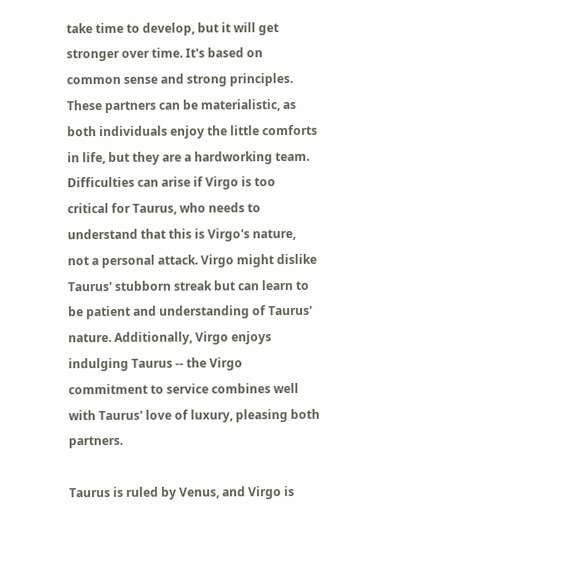take time to develop, but it will get stronger over time. It's based on common sense and strong principles. These partners can be materialistic, as both individuals enjoy the little comforts in life, but they are a hardworking team. Difficulties can arise if Virgo is too critical for Taurus, who needs to understand that this is Virgo's nature, not a personal attack. Virgo might dislike Taurus' stubborn streak but can learn to be patient and understanding of Taurus' nature. Additionally, Virgo enjoys indulging Taurus -- the Virgo commitment to service combines well with Taurus' love of luxury, pleasing both partners.

Taurus is ruled by Venus, and Virgo is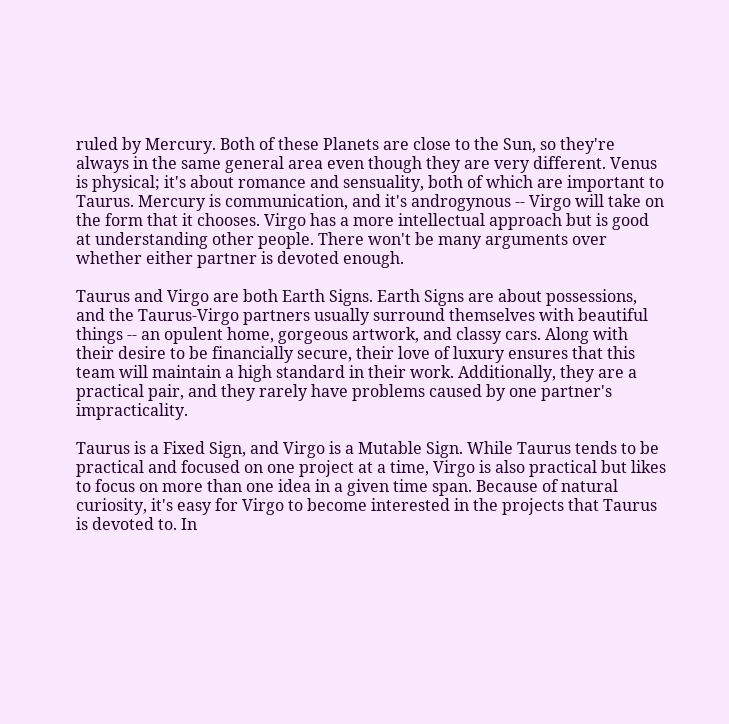ruled by Mercury. Both of these Planets are close to the Sun, so they're always in the same general area even though they are very different. Venus is physical; it's about romance and sensuality, both of which are important to Taurus. Mercury is communication, and it's androgynous -- Virgo will take on the form that it chooses. Virgo has a more intellectual approach but is good at understanding other people. There won't be many arguments over whether either partner is devoted enough.

Taurus and Virgo are both Earth Signs. Earth Signs are about possessions, and the Taurus-Virgo partners usually surround themselves with beautiful things -- an opulent home, gorgeous artwork, and classy cars. Along with their desire to be financially secure, their love of luxury ensures that this team will maintain a high standard in their work. Additionally, they are a practical pair, and they rarely have problems caused by one partner's impracticality.

Taurus is a Fixed Sign, and Virgo is a Mutable Sign. While Taurus tends to be practical and focused on one project at a time, Virgo is also practical but likes to focus on more than one idea in a given time span. Because of natural curiosity, it's easy for Virgo to become interested in the projects that Taurus is devoted to. In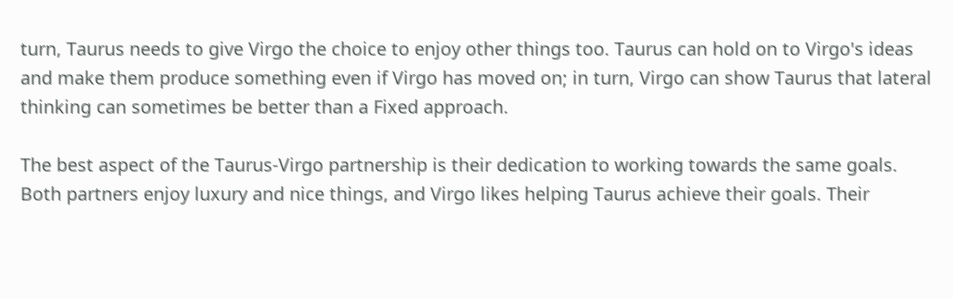turn, Taurus needs to give Virgo the choice to enjoy other things too. Taurus can hold on to Virgo's ideas and make them produce something even if Virgo has moved on; in turn, Virgo can show Taurus that lateral thinking can sometimes be better than a Fixed approach.

The best aspect of the Taurus-Virgo partnership is their dedication to working towards the same goals. Both partners enjoy luxury and nice things, and Virgo likes helping Taurus achieve their goals. Their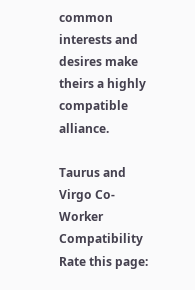common interests and desires make theirs a highly compatible alliance.

Taurus and Virgo Co-Worker Compatibility
Rate this page: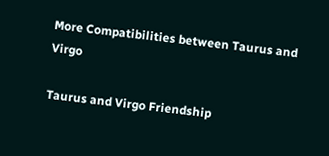More Compatibilities between Taurus and Virgo

Taurus and Virgo Friendship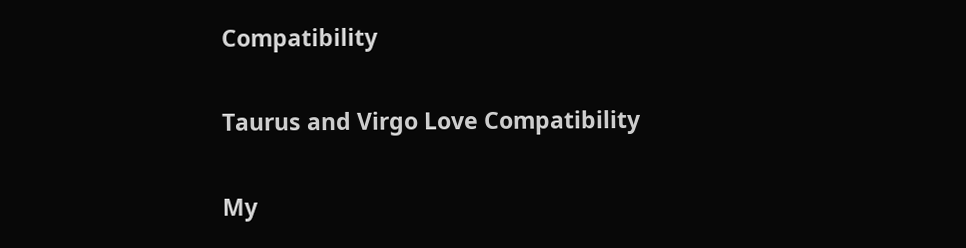Compatibility

Taurus and Virgo Love Compatibility

My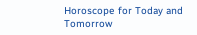Horoscope for Today and Tomorrow